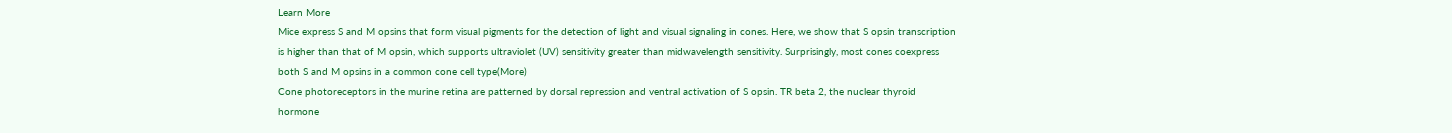Learn More
Mice express S and M opsins that form visual pigments for the detection of light and visual signaling in cones. Here, we show that S opsin transcription is higher than that of M opsin, which supports ultraviolet (UV) sensitivity greater than midwavelength sensitivity. Surprisingly, most cones coexpress both S and M opsins in a common cone cell type(More)
Cone photoreceptors in the murine retina are patterned by dorsal repression and ventral activation of S opsin. TR beta 2, the nuclear thyroid hormone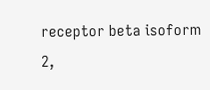receptor beta isoform 2,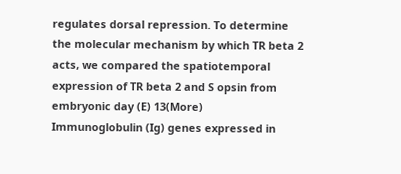regulates dorsal repression. To determine the molecular mechanism by which TR beta 2 acts, we compared the spatiotemporal expression of TR beta 2 and S opsin from embryonic day (E) 13(More)
Immunoglobulin (Ig) genes expressed in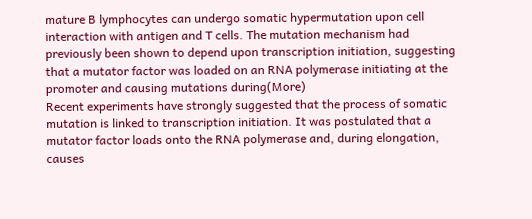mature B lymphocytes can undergo somatic hypermutation upon cell interaction with antigen and T cells. The mutation mechanism had previously been shown to depend upon transcription initiation, suggesting that a mutator factor was loaded on an RNA polymerase initiating at the promoter and causing mutations during(More)
Recent experiments have strongly suggested that the process of somatic mutation is linked to transcription initiation. It was postulated that a mutator factor loads onto the RNA polymerase and, during elongation, causes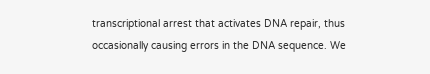transcriptional arrest that activates DNA repair, thus occasionally causing errors in the DNA sequence. We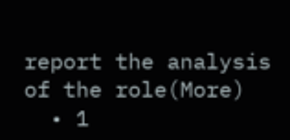report the analysis of the role(More)
  • 1